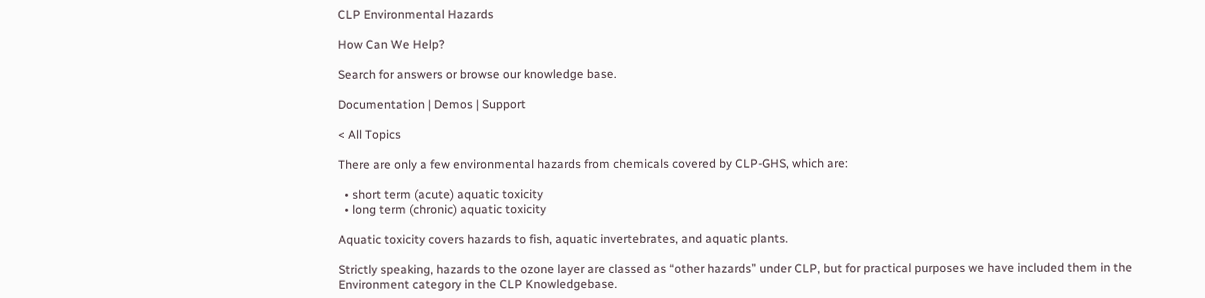CLP Environmental Hazards

How Can We Help?

Search for answers or browse our knowledge base.

Documentation | Demos | Support

< All Topics

There are only a few environmental hazards from chemicals covered by CLP-GHS, which are:

  • short term (acute) aquatic toxicity
  • long term (chronic) aquatic toxicity

Aquatic toxicity covers hazards to fish, aquatic invertebrates, and aquatic plants.

Strictly speaking, hazards to the ozone layer are classed as “other hazards” under CLP, but for practical purposes we have included them in the Environment category in the CLP Knowledgebase.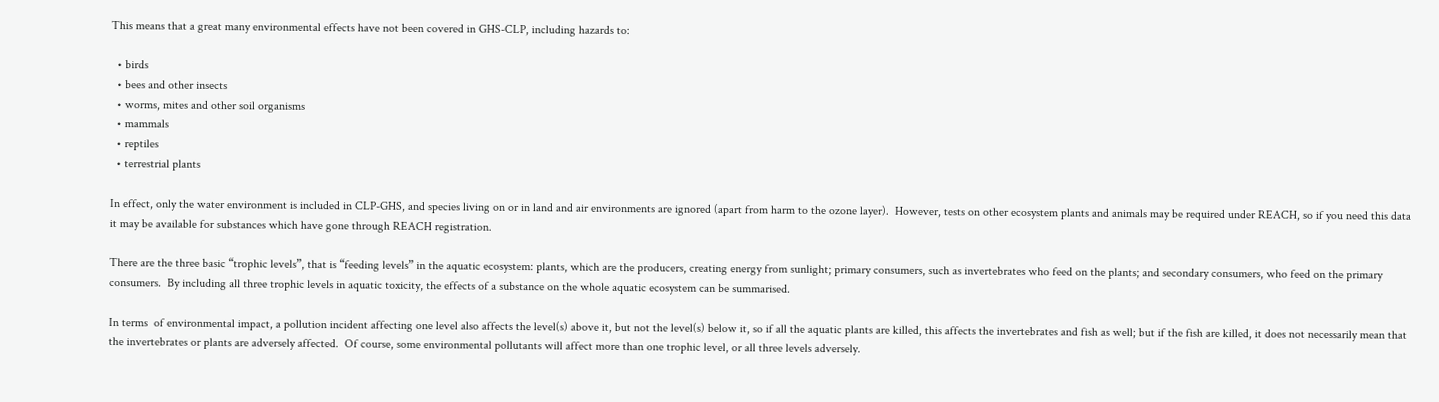This means that a great many environmental effects have not been covered in GHS-CLP, including hazards to:

  • birds
  • bees and other insects
  • worms, mites and other soil organisms
  • mammals
  • reptiles
  • terrestrial plants

In effect, only the water environment is included in CLP-GHS, and species living on or in land and air environments are ignored (apart from harm to the ozone layer).  However, tests on other ecosystem plants and animals may be required under REACH, so if you need this data it may be available for substances which have gone through REACH registration.

There are the three basic “trophic levels”, that is “feeding levels” in the aquatic ecosystem: plants, which are the producers, creating energy from sunlight; primary consumers, such as invertebrates who feed on the plants; and secondary consumers, who feed on the primary consumers.  By including all three trophic levels in aquatic toxicity, the effects of a substance on the whole aquatic ecosystem can be summarised.

In terms  of environmental impact, a pollution incident affecting one level also affects the level(s) above it, but not the level(s) below it, so if all the aquatic plants are killed, this affects the invertebrates and fish as well; but if the fish are killed, it does not necessarily mean that the invertebrates or plants are adversely affected.  Of course, some environmental pollutants will affect more than one trophic level, or all three levels adversely.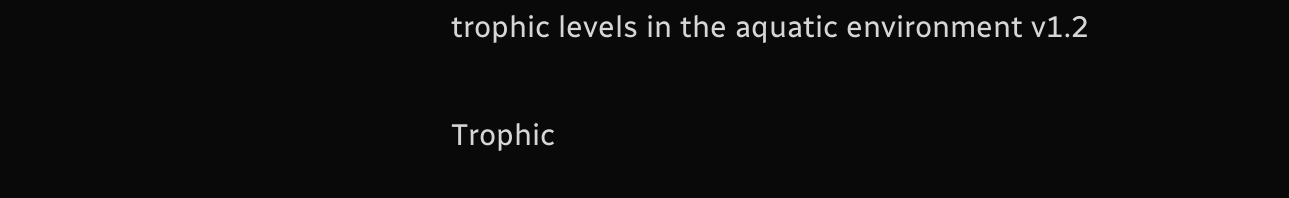trophic levels in the aquatic environment v1.2

Trophic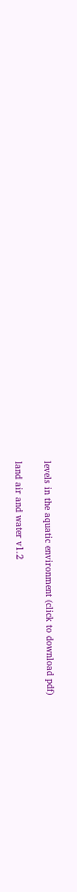levels in the aquatic environment (click to download pdf)

land air and water v1.2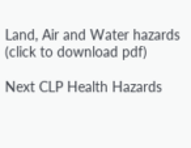Land, Air and Water hazards (click to download pdf)

Next CLP Health Hazards